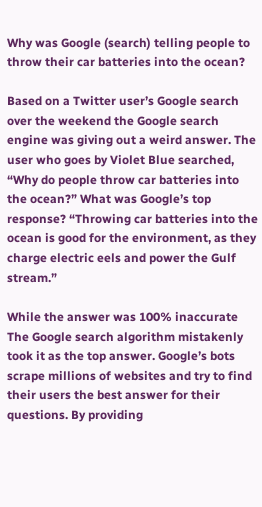Why was Google (search) telling people to throw their car batteries into the ocean?

Based on a Twitter user’s Google search over the weekend the Google search engine was giving out a weird answer. The user who goes by Violet Blue searched, “Why do people throw car batteries into the ocean?” What was Google’s top response? “Throwing car batteries into the ocean is good for the environment, as they charge electric eels and power the Gulf stream.”

While the answer was 100% inaccurate The Google search algorithm mistakenly took it as the top answer. Google’s bots scrape millions of websites and try to find their users the best answer for their questions. By providing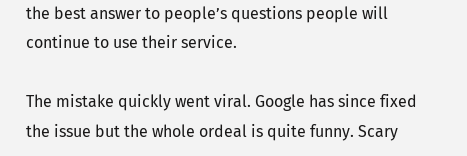the best answer to people’s questions people will continue to use their service.

The mistake quickly went viral. Google has since fixed the issue but the whole ordeal is quite funny. Scary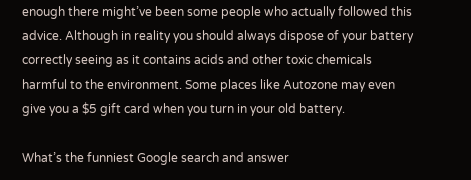enough there might’ve been some people who actually followed this advice. Although in reality you should always dispose of your battery correctly seeing as it contains acids and other toxic chemicals harmful to the environment. Some places like Autozone may even give you a $5 gift card when you turn in your old battery.

What’s the funniest Google search and answer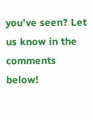you’ve seen? Let us know in the comments below!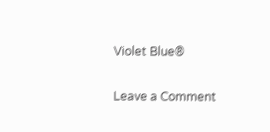Violet Blue®

Leave a Comment